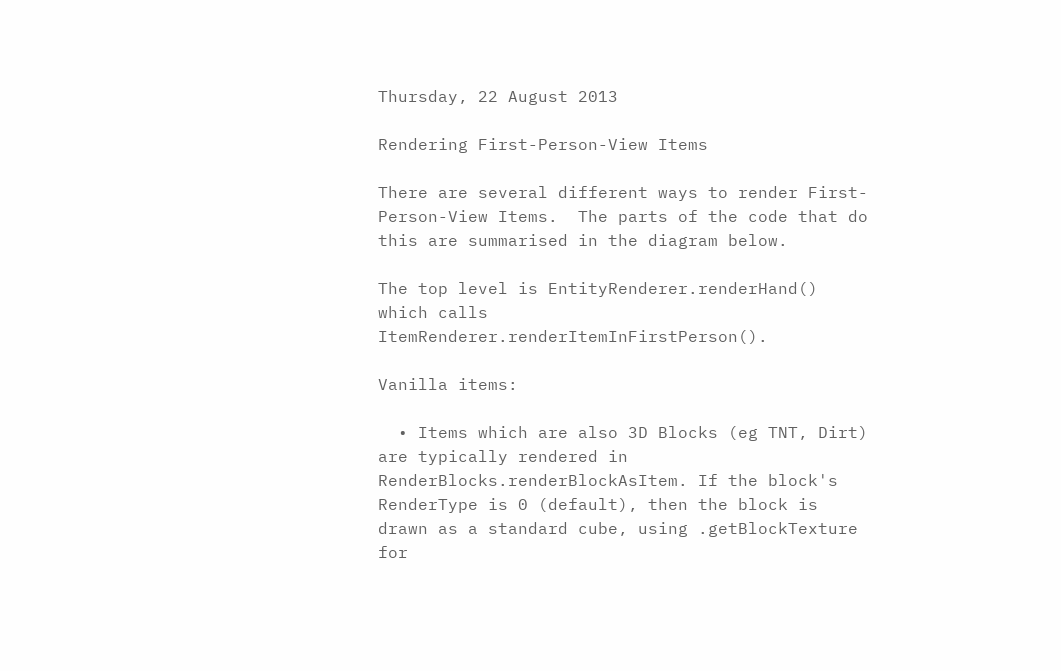Thursday, 22 August 2013

Rendering First-Person-View Items

There are several different ways to render First-Person-View Items.  The parts of the code that do this are summarised in the diagram below.

The top level is EntityRenderer.renderHand() which calls ItemRenderer.renderItemInFirstPerson().

Vanilla items:

  • Items which are also 3D Blocks (eg TNT, Dirt) are typically rendered in RenderBlocks.renderBlockAsItem. If the block's RenderType is 0 (default), then the block is drawn as a standard cube, using .getBlockTexture for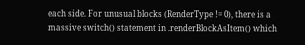each side. For unusual blocks (RenderType != 0), there is a massive switch() statement in .renderBlockAsItem() which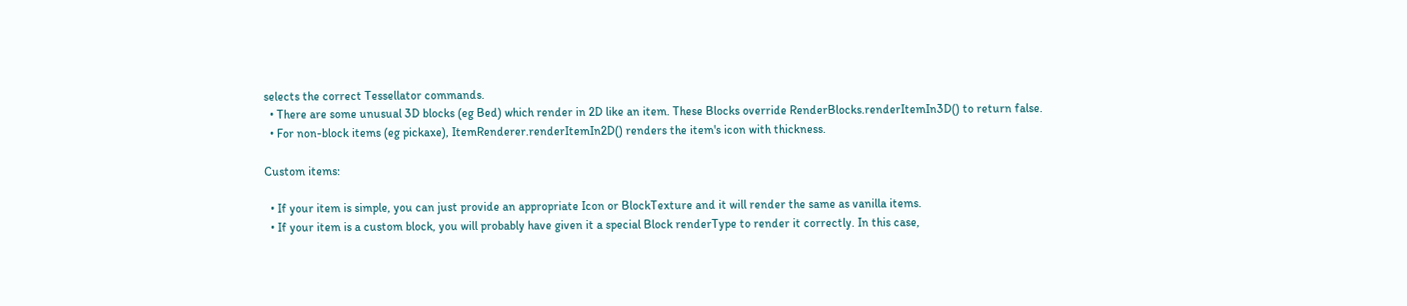selects the correct Tessellator commands.
  • There are some unusual 3D blocks (eg Bed) which render in 2D like an item. These Blocks override RenderBlocks.renderItemIn3D() to return false.
  • For non-block items (eg pickaxe), ItemRenderer.renderItemIn2D() renders the item's icon with thickness.

Custom items:

  • If your item is simple, you can just provide an appropriate Icon or BlockTexture and it will render the same as vanilla items.
  • If your item is a custom block, you will probably have given it a special Block renderType to render it correctly. In this case,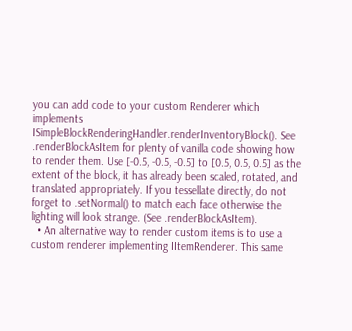you can add code to your custom Renderer which implements ISimpleBlockRenderingHandler.renderInventoryBlock(). See .renderBlockAsItem for plenty of vanilla code showing how to render them. Use [-0.5, -0.5, -0.5] to [0.5, 0.5, 0.5] as the extent of the block, it has already been scaled, rotated, and translated appropriately. If you tessellate directly, do not forget to .setNormal() to match each face otherwise the lighting will look strange. (See .renderBlockAsItem).
  • An alternative way to render custom items is to use a custom renderer implementing IItemRenderer. This same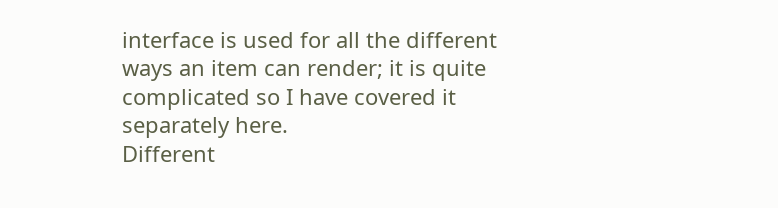interface is used for all the different ways an item can render; it is quite complicated so I have covered it separately here.
Different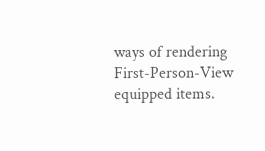ways of rendering First-Person-View equipped items.